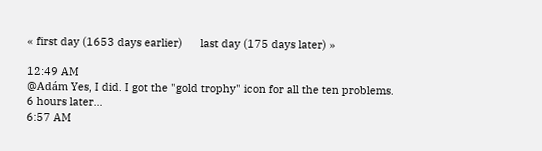« first day (1653 days earlier)      last day (175 days later) »

12:49 AM
@Adám Yes, I did. I got the "gold trophy" icon for all the ten problems.
6 hours later…
6:57 AM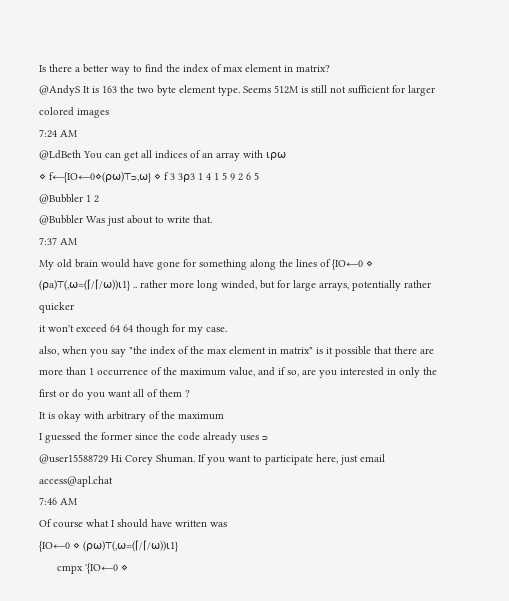Is there a better way to find the index of max element in matrix?
@AndyS It is 163 the two byte element type. Seems 512M is still not sufficient for larger colored images
7:24 AM
@LdBeth You can get all indices of an array with ⍳⍴⍵
⋄ f←{IO←0⋄(⍴⍵)⊤⊃,⍵} ⋄ f 3 3⍴3 1 4 1 5 9 2 6 5
@Bubbler 1 2
@Bubbler Was just about to write that.
7:37 AM
My old brain would have gone for something along the lines of {IO←0 ⋄ (⍴a)⊤(,⍵=(⌈/⌈/⍵))⍳1} .. rather more long winded, but for large arrays, potentially rather quicker
it won't exceed 64 64 though for my case.
also, when you say "the index of the max element in matrix" is it possible that there are more than 1 occurrence of the maximum value, and if so, are you interested in only the first or do you want all of them ?
It is okay with arbitrary of the maximum
I guessed the former since the code already uses ⊃
@user15588729 Hi Corey Shuman. If you want to participate here, just email access@apl.chat
7:46 AM
Of course what I should have written was
{IO←0 ⋄ (⍴⍵)⊤(,⍵=(⌈/⌈/⍵))⍳1}
      cmpx '{IO←0 ⋄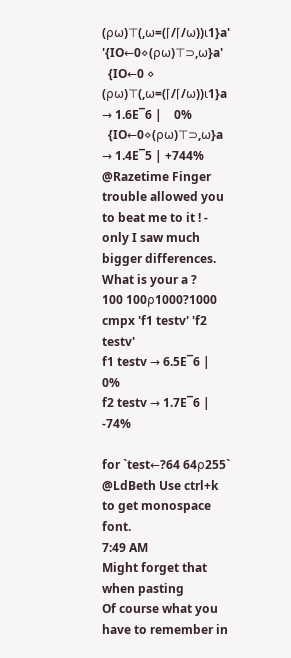(⍴⍵)⊤(,⍵=(⌈/⌈/⍵))⍳1}a' '{IO←0⋄(⍴⍵)⊤⊃,⍵}a'
  {IO←0 ⋄ (⍴⍵)⊤(,⍵=(⌈/⌈/⍵))⍳1}a → 1.6E¯6 |    0%
  {IO←0⋄(⍴⍵)⊤⊃,⍵}a             → 1.4E¯5 | +744%
@Razetime Finger trouble allowed you to beat me to it ! - only I saw much bigger differences. What is your a ?
100 100⍴1000?1000
cmpx 'f1 testv' 'f2 testv'
f1 testv → 6.5E¯6 | 0%
f2 testv → 1.7E¯6 | -74%

for `test←?64 64⍴255`
@LdBeth Use ctrl+k to get monospace font.
7:49 AM
Might forget that when pasting
Of course what you have to remember in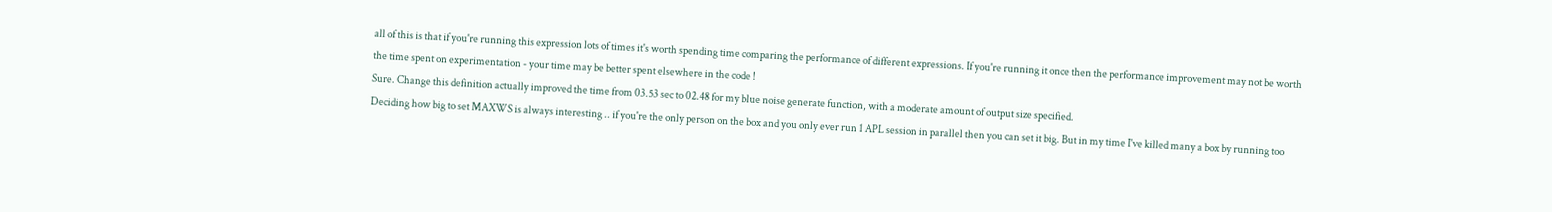all of this is that if you're running this expression lots of times it's worth spending time comparing the performance of different expressions. If you're running it once then the performance improvement may not be worth the time spent on experimentation - your time may be better spent elsewhere in the code !
Sure. Change this definition actually improved the time from 03.53 sec to 02.48 for my blue noise generate function, with a moderate amount of output size specified.
Deciding how big to set MAXWS is always interesting .. if you're the only person on the box and you only ever run 1 APL session in parallel then you can set it big. But in my time I've killed many a box by running too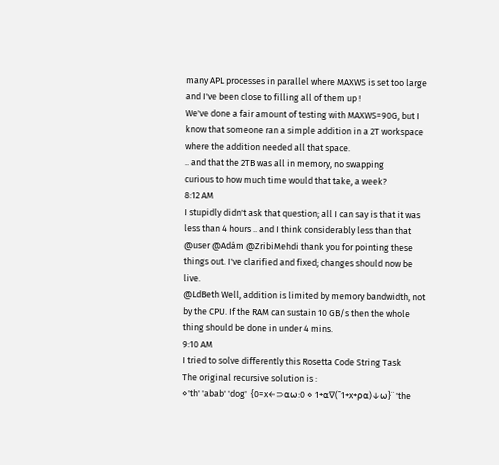many APL processes in parallel where MAXWS is set too large and I've been close to filling all of them up !
We've done a fair amount of testing with MAXWS=90G, but I know that someone ran a simple addition in a 2T workspace where the addition needed all that space.
.. and that the 2TB was all in memory, no swapping
curious to how much time would that take, a week?
8:12 AM
I stupidly didn't ask that question; all I can say is that it was less than 4 hours .. and I think considerably less than that
@user @Adám @ZribiMehdi thank you for pointing these things out. I've clarified and fixed; changes should now be live.
@LdBeth Well, addition is limited by memory bandwidth, not by the CPU. If the RAM can sustain 10 GB/s then the whole thing should be done in under 4 mins.
9:10 AM
I tried to solve differently this Rosetta Code String Task
The original recursive solution is :
⋄'th' 'abab' 'dog'  {0=x←⊃⍺⍵:0 ⋄ 1+⍺∇(¯1+x+⍴⍺)↓⍵}¨ 'the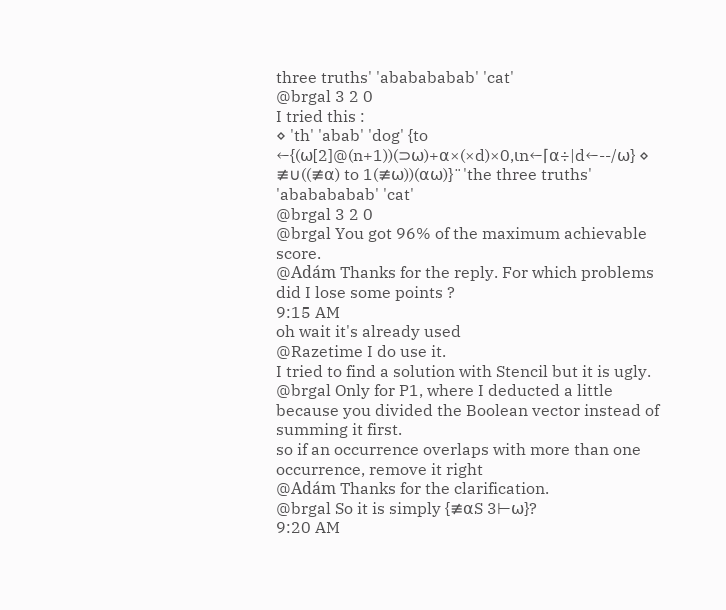three truths' 'ababababab' 'cat'
@brgal 3 2 0
I tried this :
⋄ 'th' 'abab' 'dog' {to ←{(⍵[2]@(n+1))(⊃⍵)+⍺×(×d)×0,⍳n←⌈⍺÷|d←--/⍵} ⋄ ≢∪((≢⍺) to 1(≢⍵))(⍺⍵)}¨'the three truths' 'ababababab' 'cat'
@brgal 3 2 0
@brgal You got 96% of the maximum achievable score.
@Adám Thanks for the reply. For which problems did I lose some points ?
9:15 AM
oh wait it's already used
@Razetime I do use it.
I tried to find a solution with Stencil but it is ugly.
@brgal Only for P1, where I deducted a little because you divided the Boolean vector instead of summing it first.
so if an occurrence overlaps with more than one occurrence, remove it right
@Adám Thanks for the clarification.
@brgal So it is simply {≢⍺S 3⊢⍵}?
9:20 AM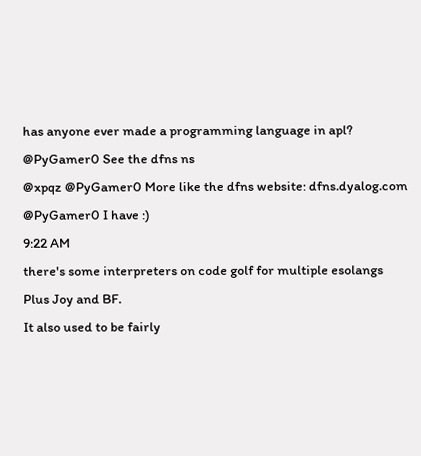has anyone ever made a programming language in apl?
@PyGamer0 See the dfns ns
@xpqz @PyGamer0 More like the dfns website: dfns.dyalog.com
@PyGamer0 I have :)
9:22 AM
there's some interpreters on code golf for multiple esolangs
Plus Joy and BF.
It also used to be fairly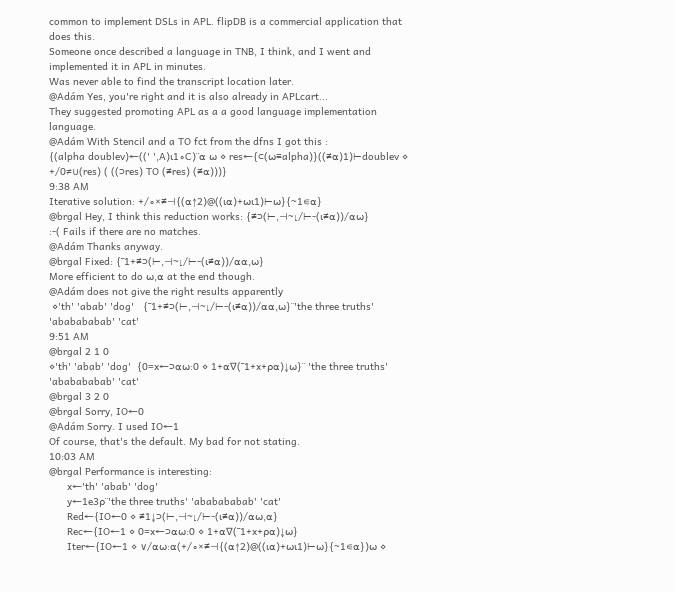common to implement DSLs in APL. flipDB is a commercial application that does this.
Someone once described a language in TNB, I think, and I went and implemented it in APL in minutes.
Was never able to find the transcript location later.
@Adám Yes, you're right and it is also already in APLcart...
They suggested promoting APL as a a good language implementation language.
@Adám With Stencil and a TO fct from the dfns I got this :
{(alpha doublev)←((' ',A)⍳1∘C)¨⍺ ⍵ ⋄ res←{⊂(⍵≡alpha)}((≢⍺)1)⊢doublev ⋄ +/0≠∪(res) ( ((⊃res) TO (≢res) (≢⍺)))}
9:38 AM
Iterative solution: +/∘×≢⊣{(⍺↑2)@((⍳⍺)+⍵⍳1)⊢⍵}{~1∊⍺}
@brgal Hey, I think this reduction works: {≢⊃(⊢,⊣~⌊/⊢-(⍳≢⍺))/⍺⍵}
:-( Fails if there are no matches.
@Adám Thanks anyway.
@brgal Fixed: {¯1+≢⊃(⊢,⊣~⌊/⊢-(⍳≢⍺))/⍺⍺,⍵}
More efficient to do ⍵,⍺ at the end though.
@Adám does not give the right results apparently
 ⋄'th' 'abab' 'dog'   {¯1+≢⊃(⊢,⊣~⌊/⊢-(⍳≢⍺))/⍺⍺,⍵}¨'the three truths' 'ababababab' 'cat'
9:51 AM
@brgal 2 1 0
⋄'th' 'abab' 'dog'  {0=x←⊃⍺⍵:0 ⋄ 1+⍺∇(¯1+x+⍴⍺)↓⍵}¨ 'the three truths' 'ababababab' 'cat'
@brgal 3 2 0
@brgal Sorry, IO←0
@Adám Sorry. I used IO←1
Of course, that's the default. My bad for not stating.
10:03 AM
@brgal Performance is interesting:
      x←'th' 'abab' 'dog'
      y←1e3⍴¨'the three truths' 'ababababab' 'cat'
      Red←{IO←0 ⋄ ≢1↓⊃(⊢,⊣~⌊/⊢-(⍳≢⍺))/⍺⍵,⍺}
      Rec←{IO←1 ⋄ 0=x←⊃⍺⍵:0 ⋄ 1+⍺∇(¯1+x+⍴⍺)↓⍵}
      Iter←{IO←1 ⋄ ∨/⍺⍵:⍺(+/∘×≢⊣{(⍺↑2)@((⍳⍺)+⍵⍳1)⊢⍵}{~1∊⍺})⍵ ⋄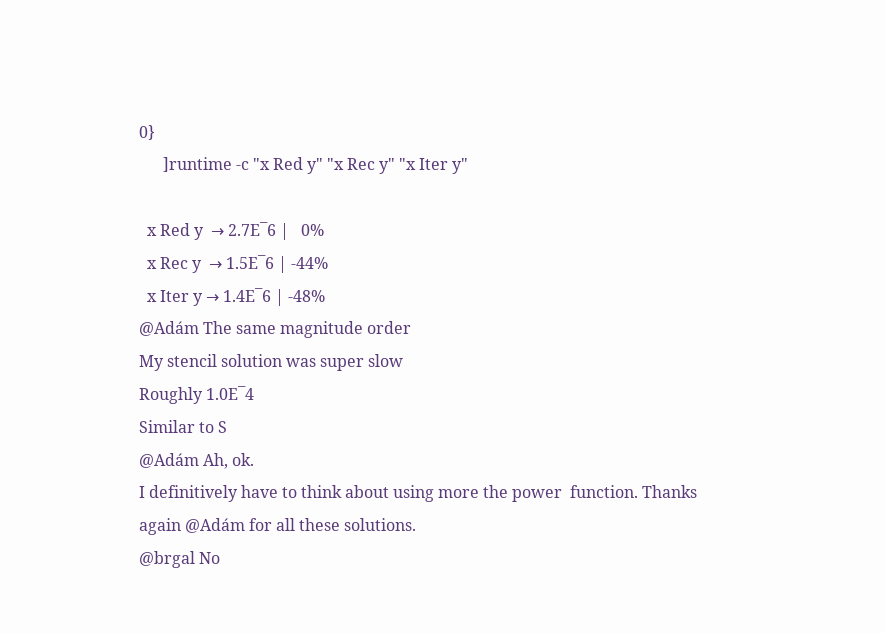0}
      ]runtime -c "x Red y" "x Rec y" "x Iter y"

  x Red y  → 2.7E¯6 |   0%
  x Rec y  → 1.5E¯6 | -44%
  x Iter y → 1.4E¯6 | -48%
@Adám The same magnitude order
My stencil solution was super slow
Roughly 1.0E¯4
Similar to S
@Adám Ah, ok.
I definitively have to think about using more the power  function. Thanks again @Adám for all these solutions.
@brgal No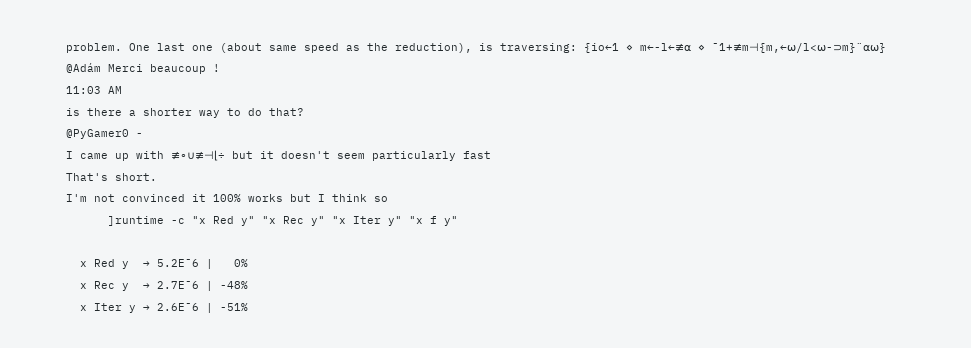problem. One last one (about same speed as the reduction), is traversing: {io←1 ⋄ m←-l←≢⍺ ⋄ ¯1+≢m⊣{m,←⍵/l<⍵-⊃m}¨⍺⍵}
@Adám Merci beaucoup !
11:03 AM
is there a shorter way to do that?
@PyGamer0 -
I came up with ≢∘∪≢⊣⌊÷ but it doesn't seem particularly fast
That's short.
I'm not convinced it 100% works but I think so
      ]runtime -c "x Red y" "x Rec y" "x Iter y" "x f y"

  x Red y  → 5.2E¯6 |   0%
  x Rec y  → 2.7E¯6 | -48%
  x Iter y → 2.6E¯6 | -51%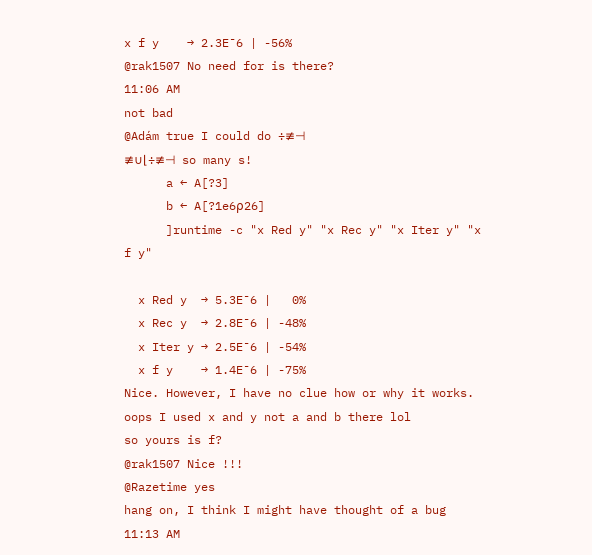x f y    → 2.3E¯6 | -56%
@rak1507 No need for is there?
11:06 AM
not bad
@Adám true I could do ÷≢⊣
≢∪⌊÷≢⊣ so many s!
      a ← A[?3]
      b ← A[?1e6⍴26]
      ]runtime -c "x Red y" "x Rec y" "x Iter y" "x f y"

  x Red y  → 5.3E¯6 |   0%
  x Rec y  → 2.8E¯6 | -48%
  x Iter y → 2.5E¯6 | -54%
  x f y    → 1.4E¯6 | -75%
Nice. However, I have no clue how or why it works.
oops I used x and y not a and b there lol
so yours is f?
@rak1507 Nice !!!
@Razetime yes
hang on, I think I might have thought of a bug
11:13 AM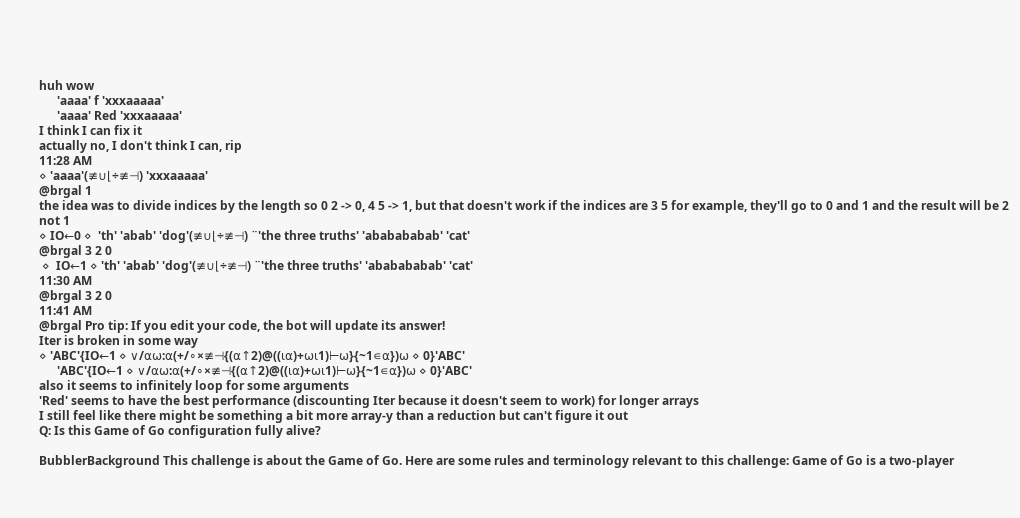huh wow
      'aaaa' f 'xxxaaaaa'
      'aaaa' Red 'xxxaaaaa'
I think I can fix it
actually no, I don't think I can, rip
11:28 AM
⋄ 'aaaa'(≢∪⌊÷≢⊣) 'xxxaaaaa'
@brgal 1
the idea was to divide indices by the length so 0 2 -> 0, 4 5 -> 1, but that doesn't work if the indices are 3 5 for example, they'll go to 0 and 1 and the result will be 2 not 1
⋄ IO←0 ⋄  'th' 'abab' 'dog'(≢∪⌊÷≢⊣) ¨'the three truths' 'ababababab' 'cat'
@brgal 3 2 0
 ⋄  IO←1 ⋄ 'th' 'abab' 'dog'(≢∪⌊÷≢⊣) ¨'the three truths' 'ababababab' 'cat'
11:30 AM
@brgal 3 2 0
11:41 AM
@brgal Pro tip: If you edit your code, the bot will update its answer!
Iter is broken in some way
⋄ 'ABC'{IO←1 ⋄ ∨/⍺⍵:⍺(+/∘×≢⊣{(⍺↑2)@((⍳⍺)+⍵⍳1)⊢⍵}{~1∊⍺})⍵ ⋄ 0}'ABC'
      'ABC'{IO←1 ⋄ ∨/⍺⍵:⍺(+/∘×≢⊣{(⍺↑2)@((⍳⍺)+⍵⍳1)⊢⍵}{~1∊⍺})⍵ ⋄ 0}'ABC'
also it seems to infinitely loop for some arguments
'Red' seems to have the best performance (discounting Iter because it doesn't seem to work) for longer arrays
I still feel like there might be something a bit more array-y than a reduction but can't figure it out
Q: Is this Game of Go configuration fully alive?

BubblerBackground This challenge is about the Game of Go. Here are some rules and terminology relevant to this challenge: Game of Go is a two-player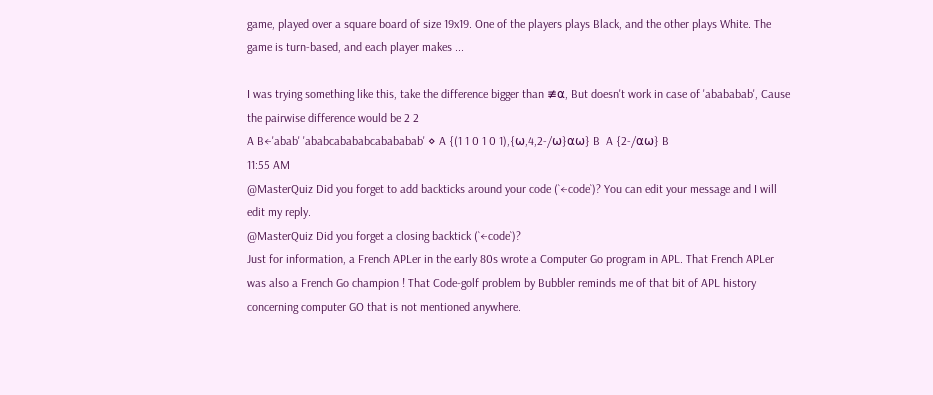game, played over a square board of size 19x19. One of the players plays Black, and the other plays White. The game is turn-based, and each player makes ...

I was trying something like this, take the difference bigger than ≢⍺, But doesn't work in case of 'abababab', Cause the pairwise difference would be 2 2
A B←'abab' 'ababcabababcabababab' ⋄ A {(1 1 0 1 0 1),{⍵,4,2-/⍵}⍺⍵} B  A {2-/⍺⍵} B
11:55 AM
@MasterQuiz Did you forget to add backticks around your code (`←code`)? You can edit your message and I will edit my reply.
@MasterQuiz Did you forget a closing backtick (`←code`)?
Just for information, a French APLer in the early 80s wrote a Computer Go program in APL. That French APLer was also a French Go champion ! That Code-golf problem by Bubbler reminds me of that bit of APL history concerning computer GO that is not mentioned anywhere.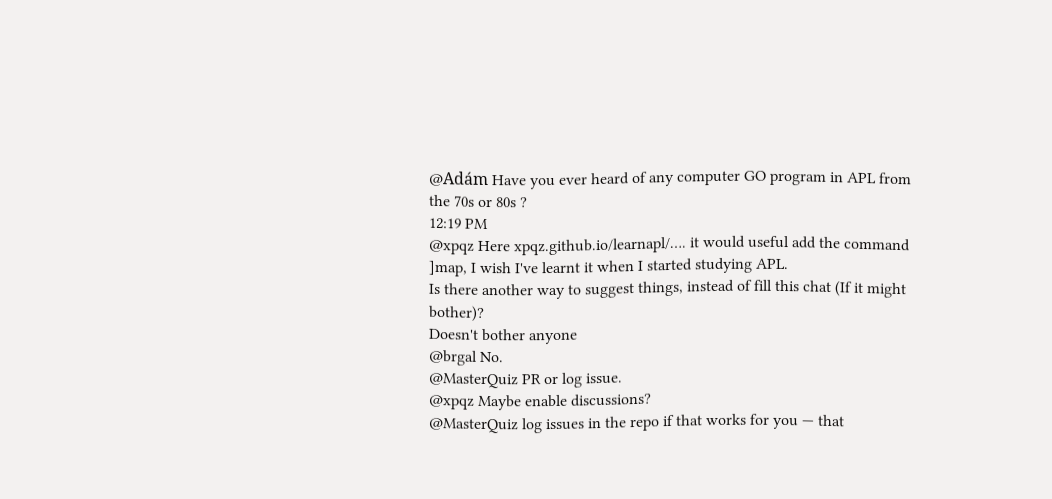@Adám Have you ever heard of any computer GO program in APL from the 70s or 80s ?
12:19 PM
@xpqz Here xpqz.github.io/learnapl/…. it would useful add the command ]map, I wish I've learnt it when I started studying APL.
Is there another way to suggest things, instead of fill this chat (If it might bother)?
Doesn't bother anyone
@brgal No.
@MasterQuiz PR or log issue.
@xpqz Maybe enable discussions?
@MasterQuiz log issues in the repo if that works for you — that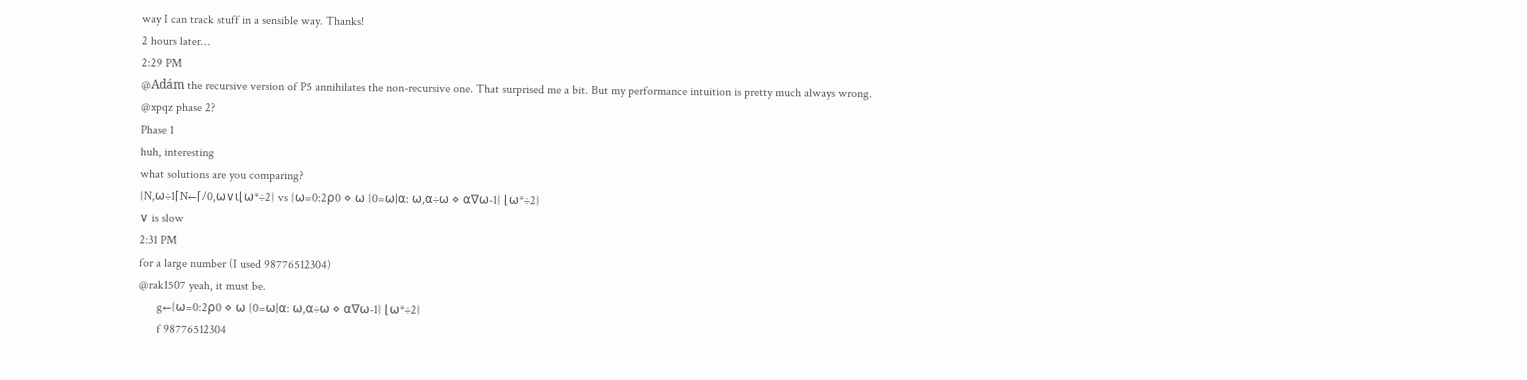way I can track stuff in a sensible way. Thanks!
2 hours later…
2:29 PM
@Adám the recursive version of P5 annihilates the non-recursive one. That surprised me a bit. But my performance intuition is pretty much always wrong.
@xpqz phase 2?
Phase 1
huh, interesting
what solutions are you comparing?
{N,⍵÷1⌈N←⌈/0,⍵∨⍳⌊⍵*÷2} vs {⍵=0:2⍴0 ⋄ ⍵ {0=⍵|⍺: ⍵,⍺÷⍵ ⋄ ⍺∇⍵-1} ⌊⍵*÷2}
∨ is slow
2:31 PM
for a large number (I used 98776512304)
@rak1507 yeah, it must be.
      g←{⍵=0:2⍴0 ⋄ ⍵ {0=⍵|⍺: ⍵,⍺÷⍵ ⋄ ⍺∇⍵-1} ⌊⍵*÷2}
      f 98776512304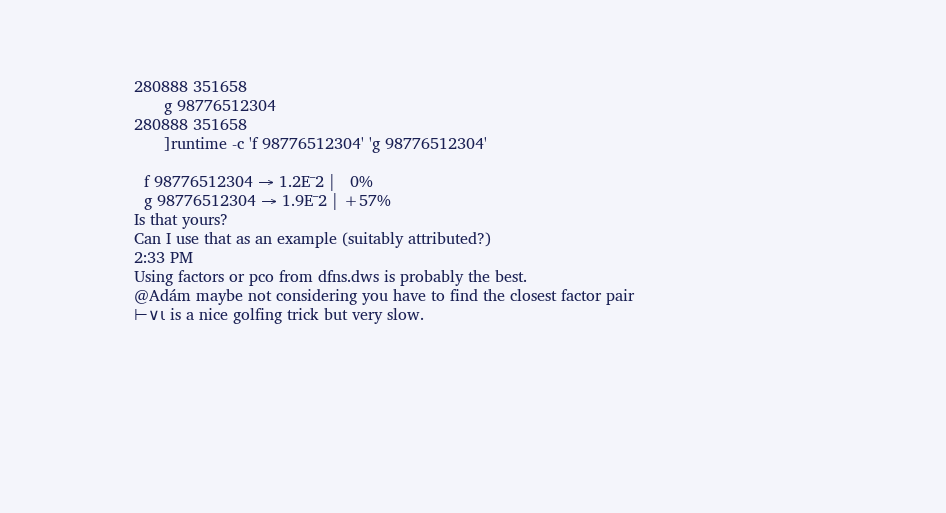280888 351658
      g 98776512304
280888 351658
      ]runtime -c 'f 98776512304' 'g 98776512304'

  f 98776512304 → 1.2E¯2 |   0%
  g 98776512304 → 1.9E¯2 | +57%
Is that yours?
Can I use that as an example (suitably attributed?)
2:33 PM
Using factors or pco from dfns.dws is probably the best.
@Adám maybe not considering you have to find the closest factor pair
⊢∨⍳ is a nice golfing trick but very slow.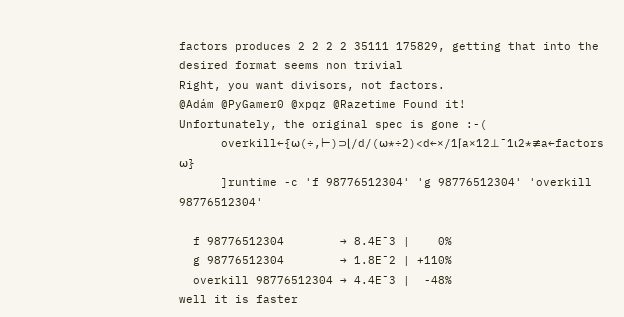factors produces 2 2 2 2 35111 175829, getting that into the desired format seems non trivial
Right, you want divisors, not factors.
@Adám @PyGamer0 @xpqz @Razetime Found it!
Unfortunately, the original spec is gone :-(
      overkill←{⍵(÷,⊢)⊃⌊/d/(⍵*÷2)<d←×/1⌈a×12⊥¯1⍳2*≢a←factors ⍵}
      ]runtime -c 'f 98776512304' 'g 98776512304' 'overkill 98776512304'

  f 98776512304        → 8.4E¯3 |    0%
  g 98776512304        → 1.8E¯2 | +110%
  overkill 98776512304 → 4.4E¯3 |  -48%
well it is faster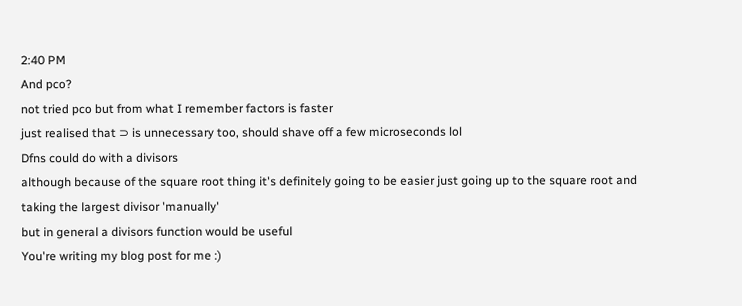2:40 PM
And pco?
not tried pco but from what I remember factors is faster
just realised that ⊃ is unnecessary too, should shave off a few microseconds lol
Dfns could do with a divisors
although because of the square root thing it's definitely going to be easier just going up to the square root and taking the largest divisor 'manually'
but in general a divisors function would be useful
You're writing my blog post for me :)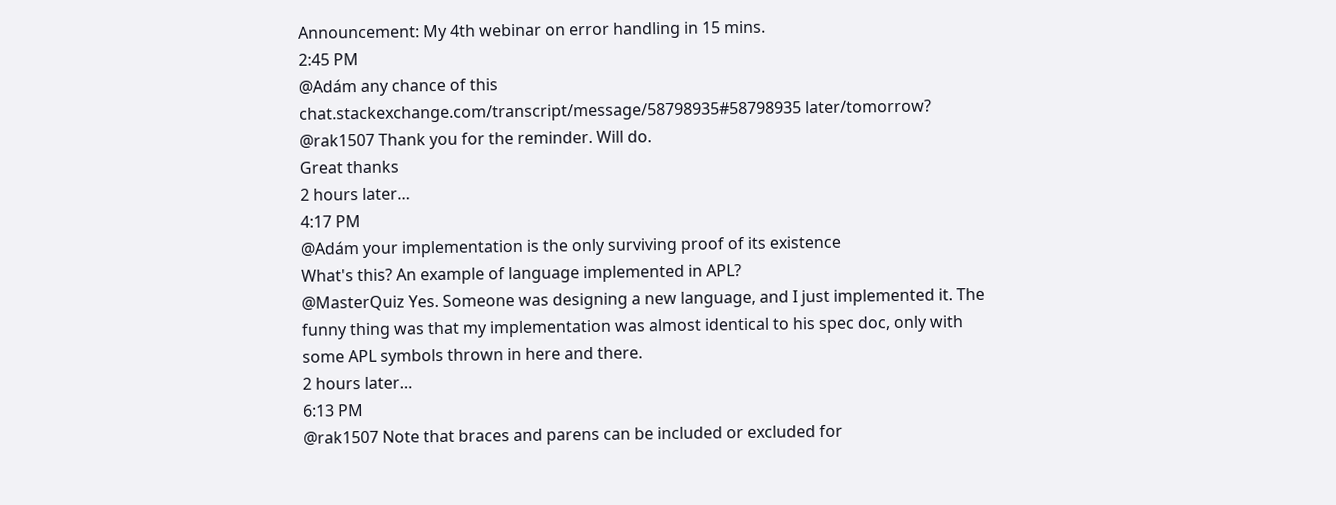Announcement: My 4th webinar on error handling in 15 mins.
2:45 PM
@Adám any chance of this chat.stackexchange.com/transcript/message/58798935#58798935 later/tomorrow?
@rak1507 Thank you for the reminder. Will do.
Great thanks
2 hours later…
4:17 PM
@Adám your implementation is the only surviving proof of its existence
What's this? An example of language implemented in APL?
@MasterQuiz Yes. Someone was designing a new language, and I just implemented it. The funny thing was that my implementation was almost identical to his spec doc, only with some APL symbols thrown in here and there.
2 hours later…
6:13 PM
@rak1507 Note that braces and parens can be included or excluded for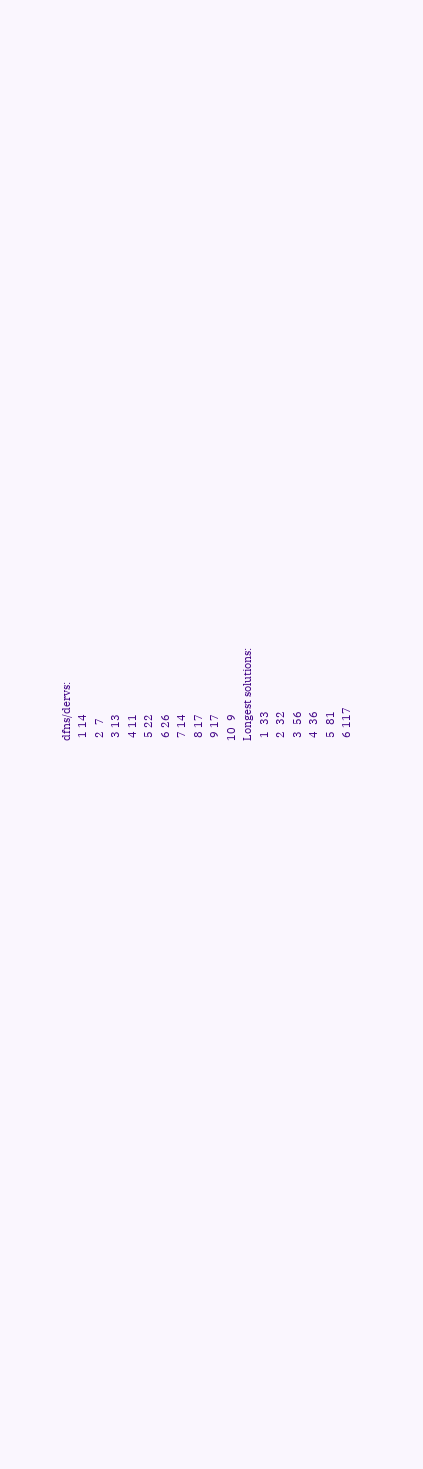dfns/dervs:
 1 14
 2  7
 3 13
 4 11
 5 22
 6 26
 7 14
 8 17
 9 17
10  9
Longest solutions:
 1  33
 2  32
 3  56
 4  36
 5  81
 6 117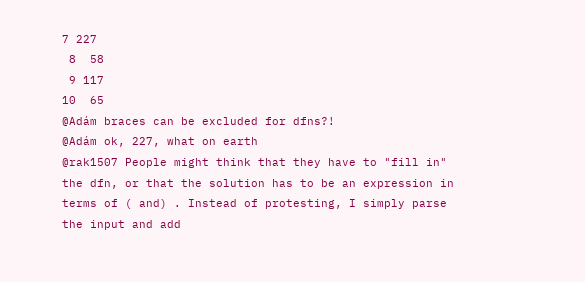7 227
 8  58
 9 117
10  65
@Adám braces can be excluded for dfns?!
@Adám ok, 227, what on earth
@rak1507 People might think that they have to "fill in" the dfn, or that the solution has to be an expression in terms of ( and) . Instead of protesting, I simply parse the input and add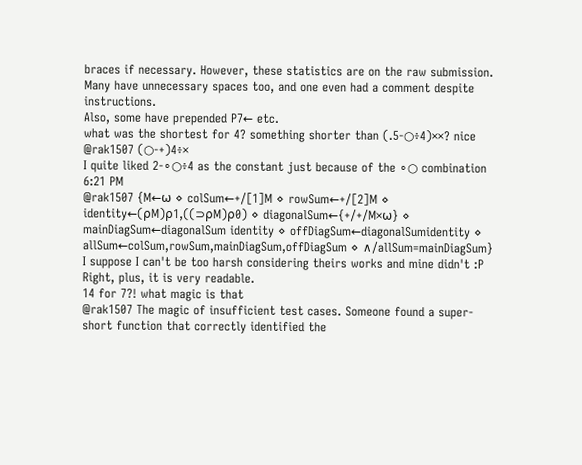braces if necessary. However, these statistics are on the raw submission. Many have unnecessary spaces too, and one even had a comment despite instructions.
Also, some have prepended P7← etc.
what was the shortest for 4? something shorter than (.5-○÷4)××? nice
@rak1507 (○-+)4÷×
I quite liked 2-∘○÷4 as the constant just because of the ∘○ combination
6:21 PM
@rak1507 {M←⍵ ⋄ colSum←+/[1]M ⋄ rowSum←+/[2]M ⋄ identity←(⍴M)⍴1,((⊃⍴M)⍴0) ⋄ diagonalSum←{+/+/M×⍵} ⋄ mainDiagSum←diagonalSum identity ⋄ offDiagSum←diagonalSumidentity ⋄ allSum←colSum,rowSum,mainDiagSum,offDiagSum ⋄ ∧/allSum=mainDiagSum}
I suppose I can't be too harsh considering theirs works and mine didn't :P
Right, plus, it is very readable.
14 for 7?! what magic is that
@rak1507 The magic of insufficient test cases. Someone found a super-short function that correctly identified the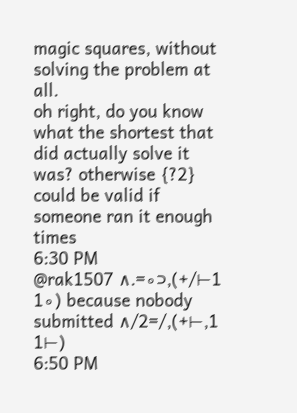magic squares, without solving the problem at all.
oh right, do you know what the shortest that did actually solve it was? otherwise {?2} could be valid if someone ran it enough times
6:30 PM
@rak1507 ∧.=∘⊃,(+/⊢1 1∘) because nobody submitted ∧/2=/,(+⊢,1 1⊢)
6:50 PM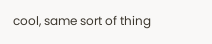cool, same sort of thing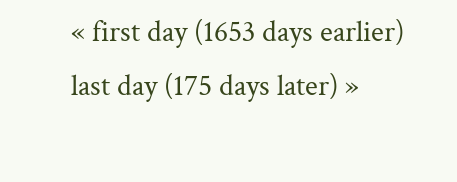« first day (1653 days earlier)      last day (175 days later) »